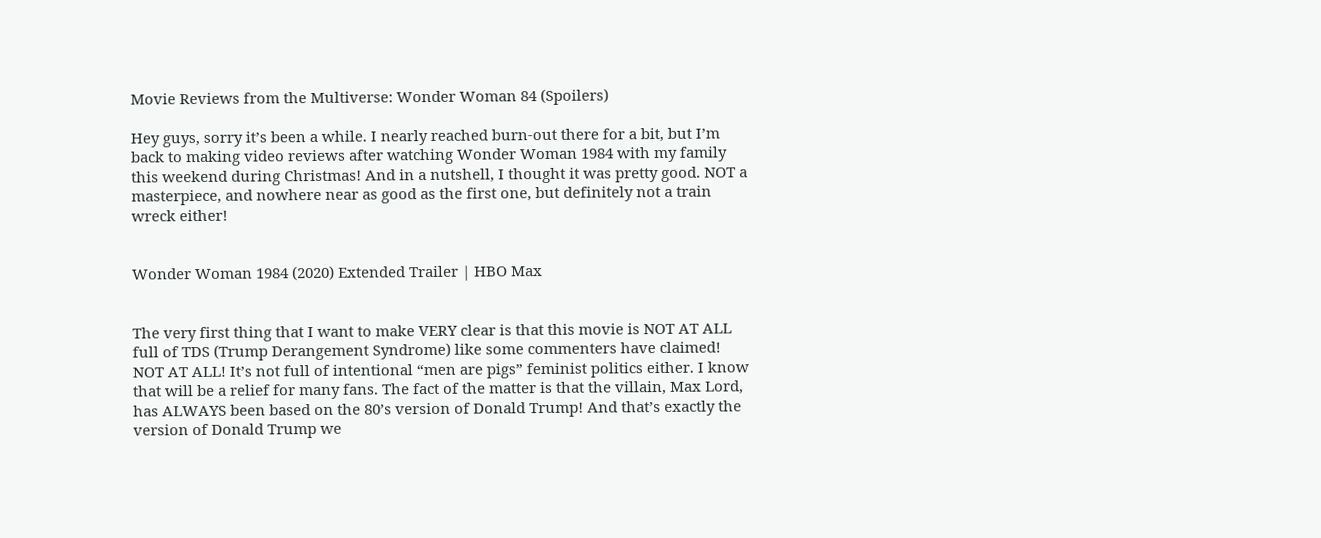Movie Reviews from the Multiverse: Wonder Woman 84 (Spoilers)

Hey guys, sorry it’s been a while. I nearly reached burn-out there for a bit, but I’m back to making video reviews after watching Wonder Woman 1984 with my family this weekend during Christmas! And in a nutshell, I thought it was pretty good. NOT a masterpiece, and nowhere near as good as the first one, but definitely not a train wreck either!


Wonder Woman 1984 (2020) Extended Trailer | HBO Max


The very first thing that I want to make VERY clear is that this movie is NOT AT ALL full of TDS (Trump Derangement Syndrome) like some commenters have claimed! NOT AT ALL! It’s not full of intentional “men are pigs” feminist politics either. I know that will be a relief for many fans. The fact of the matter is that the villain, Max Lord, has ALWAYS been based on the 80’s version of Donald Trump! And that’s exactly the version of Donald Trump we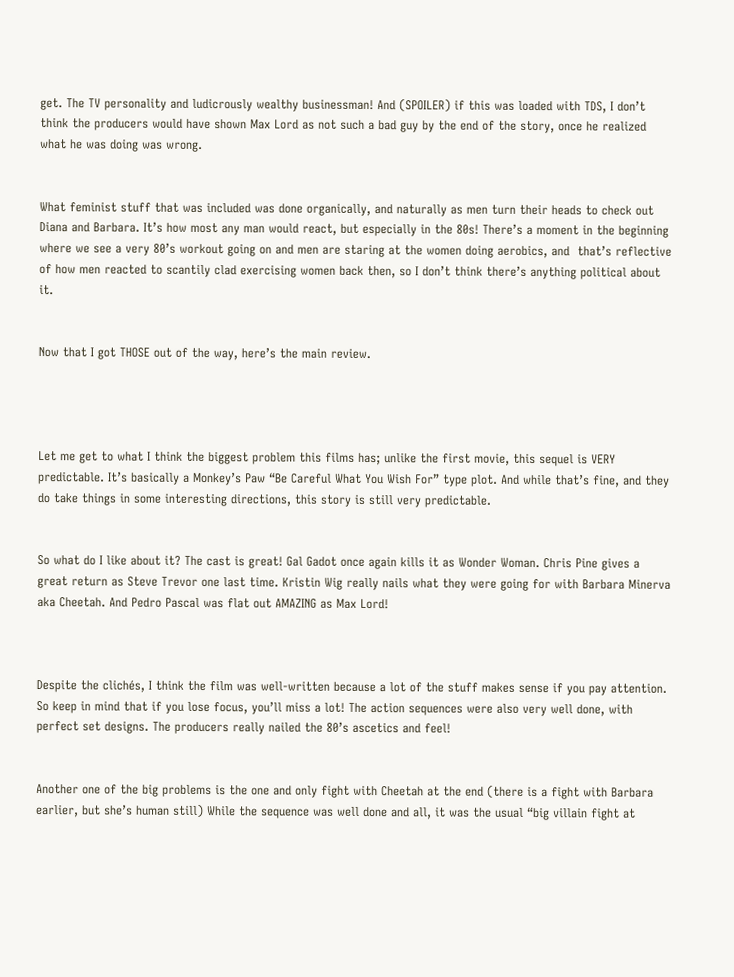get. The TV personality and ludicrously wealthy businessman! And (SPOILER) if this was loaded with TDS, I don’t think the producers would have shown Max Lord as not such a bad guy by the end of the story, once he realized what he was doing was wrong.


What feminist stuff that was included was done organically, and naturally as men turn their heads to check out Diana and Barbara. It’s how most any man would react, but especially in the 80s! There’s a moment in the beginning where we see a very 80’s workout going on and men are staring at the women doing aerobics, and  that’s reflective of how men reacted to scantily clad exercising women back then, so I don’t think there’s anything political about it.


Now that I got THOSE out of the way, here’s the main review.




Let me get to what I think the biggest problem this films has; unlike the first movie, this sequel is VERY predictable. It’s basically a Monkey’s Paw “Be Careful What You Wish For” type plot. And while that’s fine, and they do take things in some interesting directions, this story is still very predictable.


So what do I like about it? The cast is great! Gal Gadot once again kills it as Wonder Woman. Chris Pine gives a great return as Steve Trevor one last time. Kristin Wig really nails what they were going for with Barbara Minerva aka Cheetah. And Pedro Pascal was flat out AMAZING as Max Lord!



Despite the clichés, I think the film was well-written because a lot of the stuff makes sense if you pay attention. So keep in mind that if you lose focus, you’ll miss a lot! The action sequences were also very well done, with perfect set designs. The producers really nailed the 80’s ascetics and feel!


Another one of the big problems is the one and only fight with Cheetah at the end (there is a fight with Barbara earlier, but she’s human still) While the sequence was well done and all, it was the usual “big villain fight at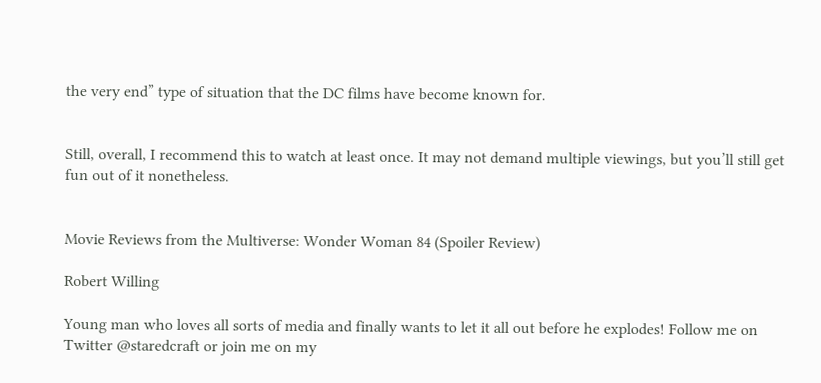the very end” type of situation that the DC films have become known for.


Still, overall, I recommend this to watch at least once. It may not demand multiple viewings, but you’ll still get fun out of it nonetheless.


Movie Reviews from the Multiverse: Wonder Woman 84 (Spoiler Review)

Robert Willing

Young man who loves all sorts of media and finally wants to let it all out before he explodes! Follow me on Twitter @staredcraft or join me on my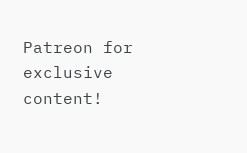Patreon for exclusive content!